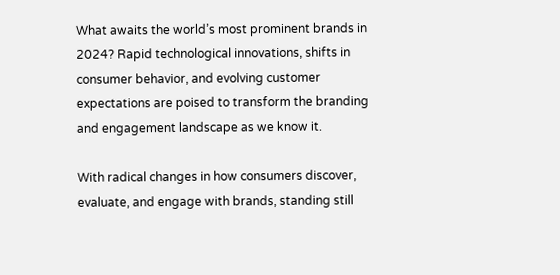What awaits the world’s most prominent brands in 2024? Rapid technological innovations, shifts in consumer behavior, and evolving customer expectations are poised to transform the branding and engagement landscape as we know it.

With radical changes in how consumers discover, evaluate, and engage with brands, standing still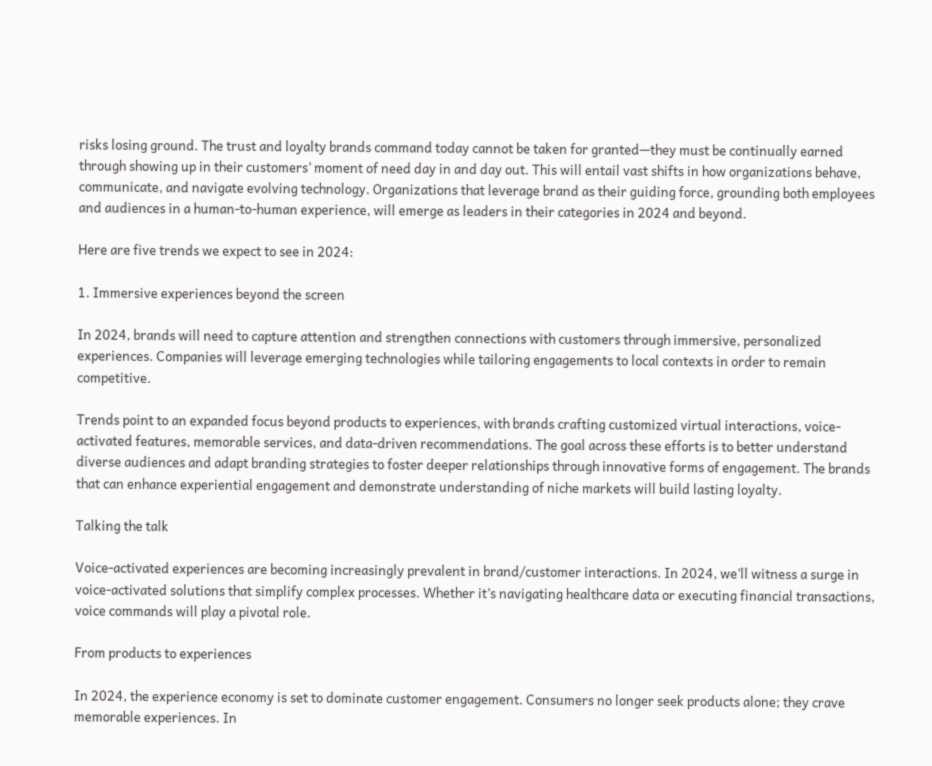risks losing ground. The trust and loyalty brands command today cannot be taken for granted—they must be continually earned through showing up in their customers’ moment of need day in and day out. This will entail vast shifts in how organizations behave, communicate, and navigate evolving technology. Organizations that leverage brand as their guiding force, grounding both employees and audiences in a human-to-human experience, will emerge as leaders in their categories in 2024 and beyond.

Here are five trends we expect to see in 2024:

1. Immersive experiences beyond the screen

In 2024, brands will need to capture attention and strengthen connections with customers through immersive, personalized experiences. Companies will leverage emerging technologies while tailoring engagements to local contexts in order to remain competitive.

Trends point to an expanded focus beyond products to experiences, with brands crafting customized virtual interactions, voice-activated features, memorable services, and data-driven recommendations. The goal across these efforts is to better understand diverse audiences and adapt branding strategies to foster deeper relationships through innovative forms of engagement. The brands that can enhance experiential engagement and demonstrate understanding of niche markets will build lasting loyalty.

Talking the talk

Voice-activated experiences are becoming increasingly prevalent in brand/customer interactions. In 2024, we’ll witness a surge in voice-activated solutions that simplify complex processes. Whether it’s navigating healthcare data or executing financial transactions, voice commands will play a pivotal role.

From products to experiences

In 2024, the experience economy is set to dominate customer engagement. Consumers no longer seek products alone; they crave memorable experiences. In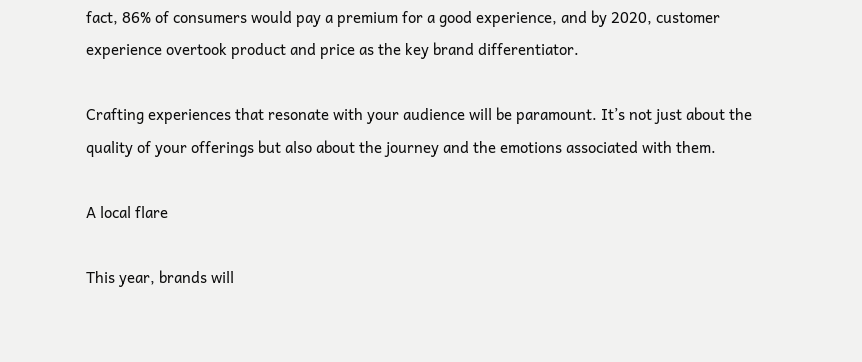fact, 86% of consumers would pay a premium for a good experience, and by 2020, customer experience overtook product and price as the key brand differentiator.

Crafting experiences that resonate with your audience will be paramount. It’s not just about the quality of your offerings but also about the journey and the emotions associated with them.

A local flare

This year, brands will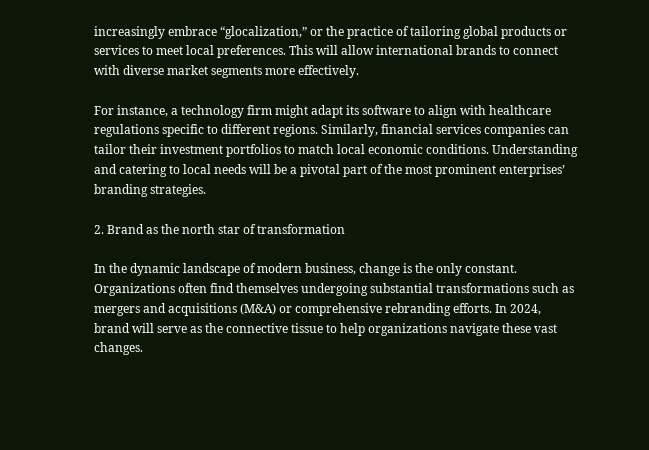increasingly embrace “glocalization,” or the practice of tailoring global products or services to meet local preferences. This will allow international brands to connect with diverse market segments more effectively.

For instance, a technology firm might adapt its software to align with healthcare regulations specific to different regions. Similarly, financial services companies can tailor their investment portfolios to match local economic conditions. Understanding and catering to local needs will be a pivotal part of the most prominent enterprises’ branding strategies.

2. Brand as the north star of transformation

In the dynamic landscape of modern business, change is the only constant. Organizations often find themselves undergoing substantial transformations such as mergers and acquisitions (M&A) or comprehensive rebranding efforts. In 2024, brand will serve as the connective tissue to help organizations navigate these vast changes.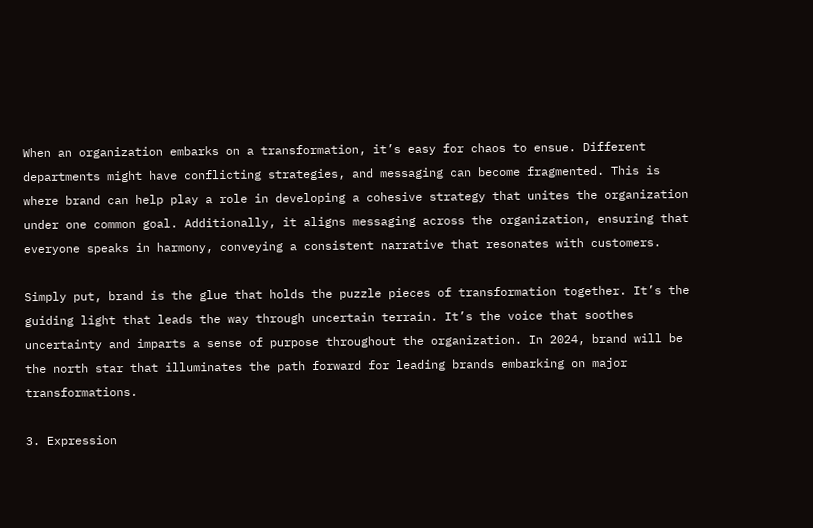When an organization embarks on a transformation, it’s easy for chaos to ensue. Different departments might have conflicting strategies, and messaging can become fragmented. This is where brand can help play a role in developing a cohesive strategy that unites the organization under one common goal. Additionally, it aligns messaging across the organization, ensuring that everyone speaks in harmony, conveying a consistent narrative that resonates with customers.

Simply put, brand is the glue that holds the puzzle pieces of transformation together. It’s the guiding light that leads the way through uncertain terrain. It’s the voice that soothes uncertainty and imparts a sense of purpose throughout the organization. In 2024, brand will be the north star that illuminates the path forward for leading brands embarking on major transformations.

3. Expression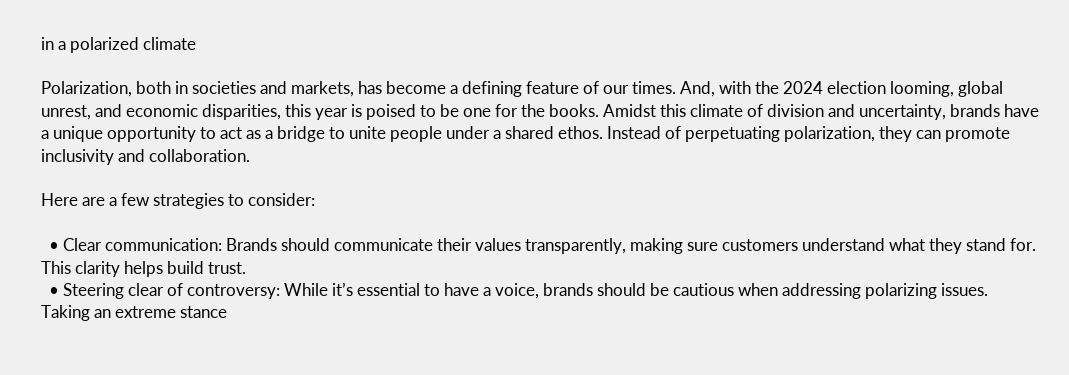in a polarized climate

Polarization, both in societies and markets, has become a defining feature of our times. And, with the 2024 election looming, global unrest, and economic disparities, this year is poised to be one for the books. Amidst this climate of division and uncertainty, brands have a unique opportunity to act as a bridge to unite people under a shared ethos. Instead of perpetuating polarization, they can promote inclusivity and collaboration.

Here are a few strategies to consider:

  • Clear communication: Brands should communicate their values transparently, making sure customers understand what they stand for. This clarity helps build trust.
  • Steering clear of controversy: While it’s essential to have a voice, brands should be cautious when addressing polarizing issues. Taking an extreme stance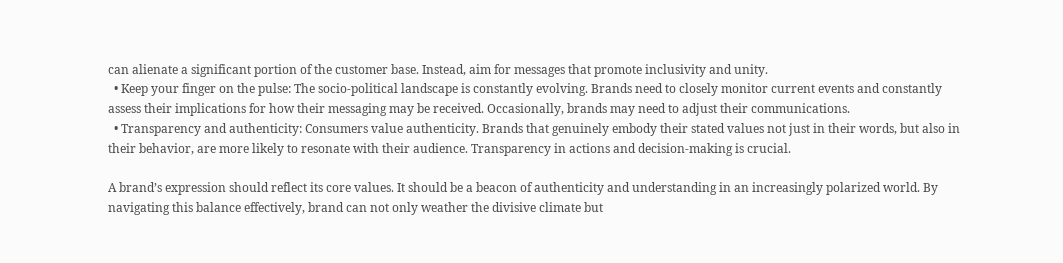can alienate a significant portion of the customer base. Instead, aim for messages that promote inclusivity and unity.
  • Keep your finger on the pulse: The socio-political landscape is constantly evolving. Brands need to closely monitor current events and constantly assess their implications for how their messaging may be received. Occasionally, brands may need to adjust their communications.
  • Transparency and authenticity: Consumers value authenticity. Brands that genuinely embody their stated values not just in their words, but also in their behavior, are more likely to resonate with their audience. Transparency in actions and decision-making is crucial.

A brand’s expression should reflect its core values. It should be a beacon of authenticity and understanding in an increasingly polarized world. By navigating this balance effectively, brand can not only weather the divisive climate but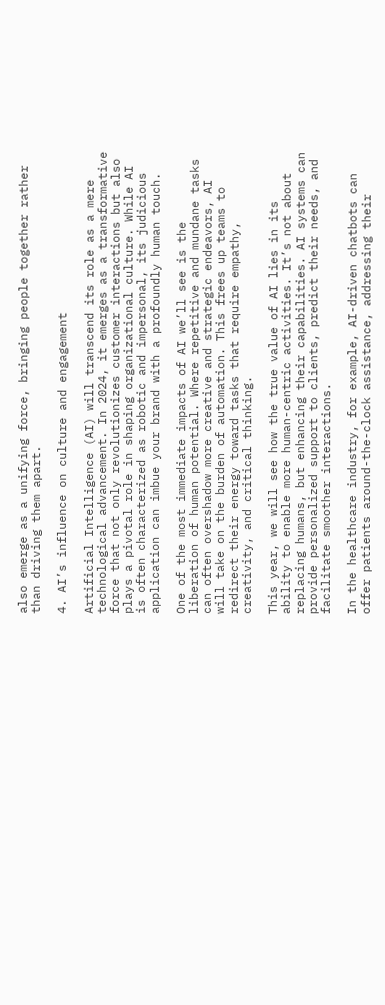also emerge as a unifying force, bringing people together rather than driving them apart.

4. AI’s influence on culture and engagement

Artificial Intelligence (AI) will transcend its role as a mere technological advancement. In 2024, it emerges as a transformative force that not only revolutionizes customer interactions but also plays a pivotal role in shaping organizational culture. While AI is often characterized as robotic and impersonal, its judicious application can imbue your brand with a profoundly human touch.

One of the most immediate impacts of AI we’ll see is the liberation of human potential. Where repetitive and mundane tasks can often overshadow more creative and strategic endeavors, AI will take on the burden of automation. This frees up teams to redirect their energy toward tasks that require empathy, creativity, and critical thinking.

This year, we will see how the true value of AI lies in its ability to enable more human-centric activities. It’s not about replacing humans, but enhancing their capabilities. AI systems can provide personalized support to clients, predict their needs, and facilitate smoother interactions.

In the healthcare industry, for example, AI-driven chatbots can offer patients around-the-clock assistance, addressing their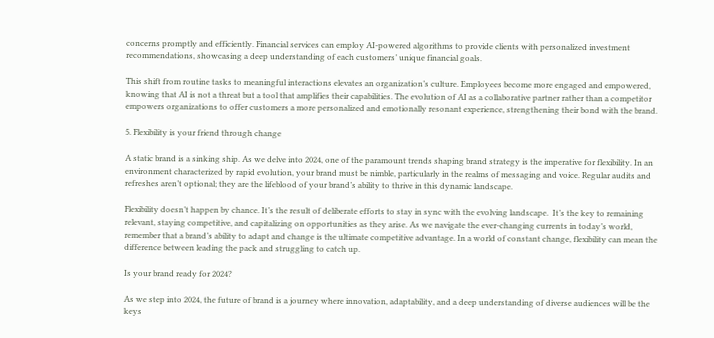concerns promptly and efficiently. Financial services can employ AI-powered algorithms to provide clients with personalized investment recommendations, showcasing a deep understanding of each customers’ unique financial goals.

This shift from routine tasks to meaningful interactions elevates an organization’s culture. Employees become more engaged and empowered, knowing that AI is not a threat but a tool that amplifies their capabilities. The evolution of AI as a collaborative partner rather than a competitor empowers organizations to offer customers a more personalized and emotionally resonant experience, strengthening their bond with the brand.

5. Flexibility is your friend through change

A static brand is a sinking ship. As we delve into 2024, one of the paramount trends shaping brand strategy is the imperative for flexibility. In an environment characterized by rapid evolution, your brand must be nimble, particularly in the realms of messaging and voice. Regular audits and refreshes aren’t optional; they are the lifeblood of your brand’s ability to thrive in this dynamic landscape.

Flexibility doesn’t happen by chance. It’s the result of deliberate efforts to stay in sync with the evolving landscape.  It’s the key to remaining relevant, staying competitive, and capitalizing on opportunities as they arise. As we navigate the ever-changing currents in today’s world, remember that a brand’s ability to adapt and change is the ultimate competitive advantage. In a world of constant change, flexibility can mean the difference between leading the pack and struggling to catch up.

Is your brand ready for 2024?

As we step into 2024, the future of brand is a journey where innovation, adaptability, and a deep understanding of diverse audiences will be the keys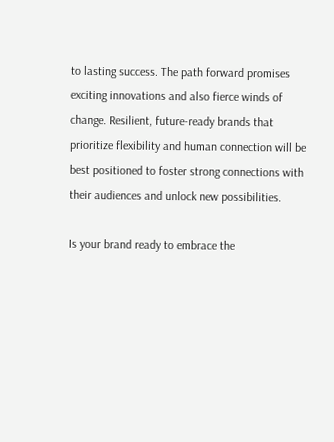to lasting success. The path forward promises exciting innovations and also fierce winds of change. Resilient, future-ready brands that prioritize flexibility and human connection will be best positioned to foster strong connections with their audiences and unlock new possibilities.

Is your brand ready to embrace the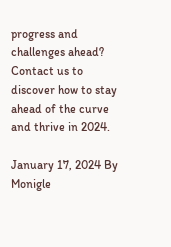progress and challenges ahead? Contact us to discover how to stay ahead of the curve and thrive in 2024.

January 17, 2024 By Monigle